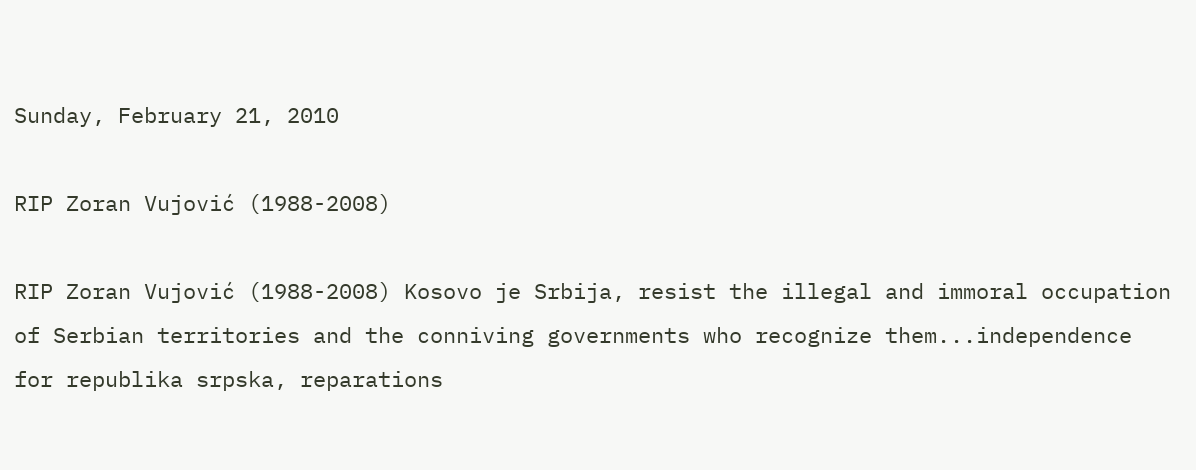Sunday, February 21, 2010

RIP Zoran Vujović (1988-2008)

RIP Zoran Vujović (1988-2008) Kosovo je Srbija, resist the illegal and immoral occupation of Serbian territories and the conniving governments who recognize them...independence for republika srpska, reparations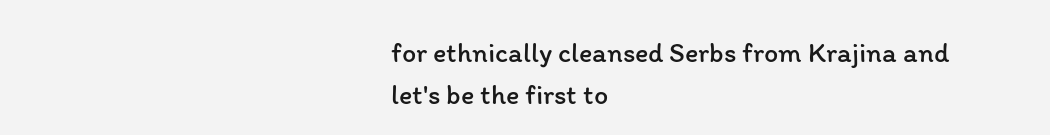for ethnically cleansed Serbs from Krajina and let's be the first to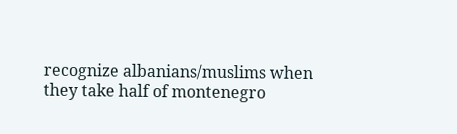recognize albanians/muslims when they take half of montenegro